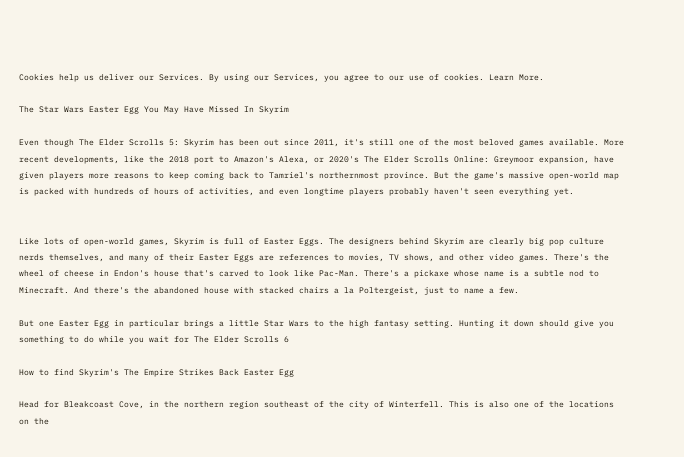Cookies help us deliver our Services. By using our Services, you agree to our use of cookies. Learn More.

The Star Wars Easter Egg You May Have Missed In Skyrim

Even though The Elder Scrolls 5: Skyrim has been out since 2011, it's still one of the most beloved games available. More recent developments, like the 2018 port to Amazon's Alexa, or 2020's The Elder Scrolls Online: Greymoor expansion, have given players more reasons to keep coming back to Tamriel's northernmost province. But the game's massive open-world map is packed with hundreds of hours of activities, and even longtime players probably haven't seen everything yet.


Like lots of open-world games, Skyrim is full of Easter Eggs. The designers behind Skyrim are clearly big pop culture nerds themselves, and many of their Easter Eggs are references to movies, TV shows, and other video games. There's the wheel of cheese in Endon's house that's carved to look like Pac-Man. There's a pickaxe whose name is a subtle nod to Minecraft. And there's the abandoned house with stacked chairs a la Poltergeist, just to name a few.

But one Easter Egg in particular brings a little Star Wars to the high fantasy setting. Hunting it down should give you something to do while you wait for The Elder Scrolls 6

How to find Skyrim's The Empire Strikes Back Easter Egg

Head for Bleakcoast Cove, in the northern region southeast of the city of Winterfell. This is also one of the locations on the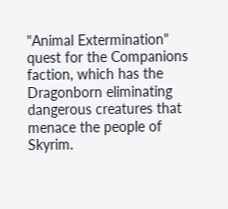"Animal Extermination" quest for the Companions faction, which has the Dragonborn eliminating dangerous creatures that menace the people of Skyrim.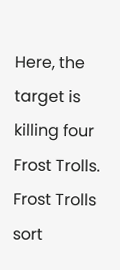Here, the target is killing four Frost Trolls. Frost Trolls sort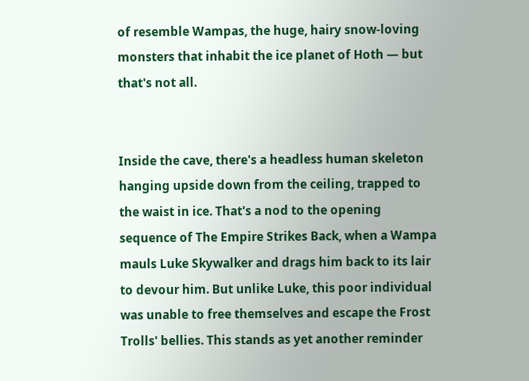of resemble Wampas, the huge, hairy snow-loving monsters that inhabit the ice planet of Hoth — but that's not all.


Inside the cave, there's a headless human skeleton hanging upside down from the ceiling, trapped to the waist in ice. That's a nod to the opening sequence of The Empire Strikes Back, when a Wampa mauls Luke Skywalker and drags him back to its lair to devour him. But unlike Luke, this poor individual was unable to free themselves and escape the Frost Trolls' bellies. This stands as yet another reminder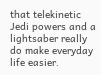that telekinetic Jedi powers and a lightsaber really do make everyday life easier.